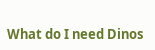What do I need Dinos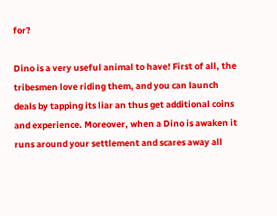for?

Dino is a very useful animal to have! First of all, the tribesmen love riding them, and you can launch deals by tapping its liar an thus get additional coins and experience. Moreover, when a Dino is awaken it runs around your settlement and scares away all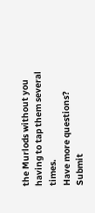the Murlods without you having to tap them several times.
Have more questions? Submit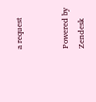a request


Powered by Zendesk